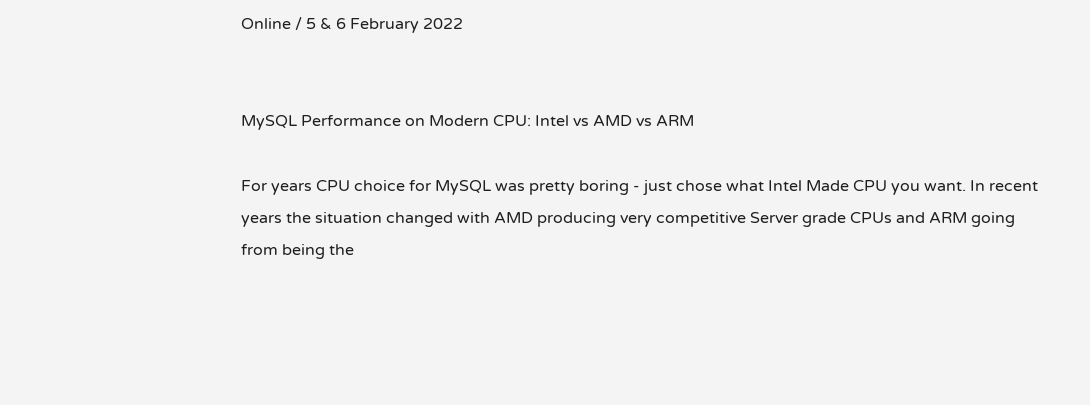Online / 5 & 6 February 2022


MySQL Performance on Modern CPU: Intel vs AMD vs ARM

For years CPU choice for MySQL was pretty boring - just chose what Intel Made CPU you want. In recent years the situation changed with AMD producing very competitive Server grade CPUs and ARM going from being the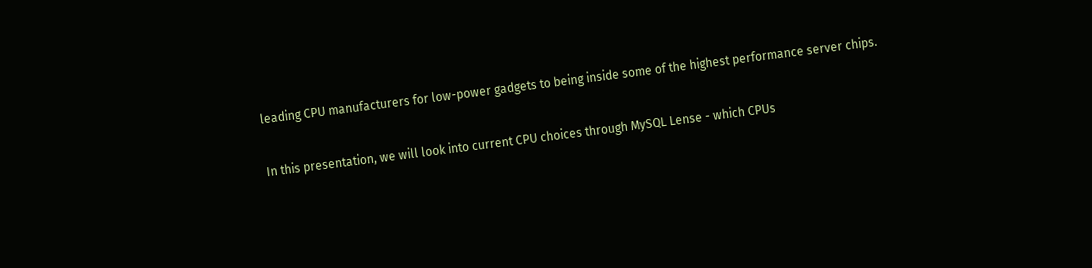leading CPU manufacturers for low-power gadgets to being inside some of the highest performance server chips.

In this presentation, we will look into current CPU choices through MySQL Lense - which CPUs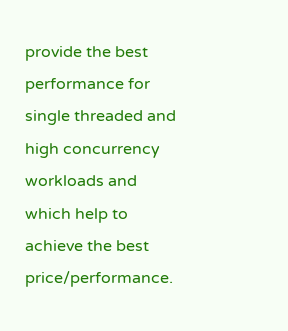provide the best performance for single threaded and high concurrency workloads and which help to achieve the best price/performance.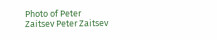Photo of Peter Zaitsev Peter Zaitsev